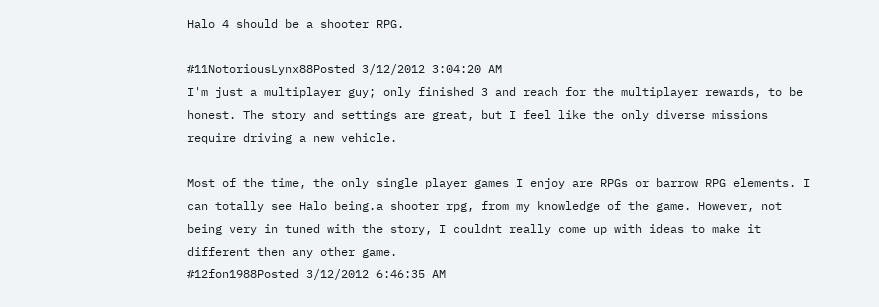Halo 4 should be a shooter RPG.

#11NotoriousLynx88Posted 3/12/2012 3:04:20 AM
I'm just a multiplayer guy; only finished 3 and reach for the multiplayer rewards, to be honest. The story and settings are great, but I feel like the only diverse missions require driving a new vehicle.

Most of the time, the only single player games I enjoy are RPGs or barrow RPG elements. I can totally see Halo being.a shooter rpg, from my knowledge of the game. However, not being very in tuned with the story, I couldnt really come up with ideas to make it different then any other game.
#12fon1988Posted 3/12/2012 6:46:35 AM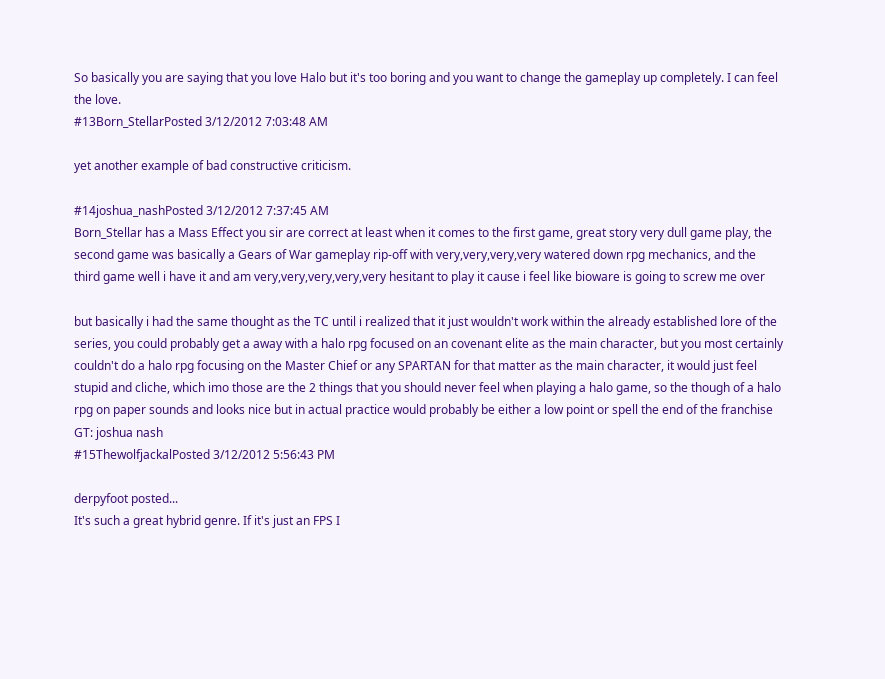So basically you are saying that you love Halo but it's too boring and you want to change the gameplay up completely. I can feel the love.
#13Born_StellarPosted 3/12/2012 7:03:48 AM

yet another example of bad constructive criticism.

#14joshua_nashPosted 3/12/2012 7:37:45 AM
Born_Stellar has a Mass Effect you sir are correct at least when it comes to the first game, great story very dull game play, the second game was basically a Gears of War gameplay rip-off with very,very,very,very watered down rpg mechanics, and the third game well i have it and am very,very,very,very,very hesitant to play it cause i feel like bioware is going to screw me over

but basically i had the same thought as the TC until i realized that it just wouldn't work within the already established lore of the series, you could probably get a away with a halo rpg focused on an covenant elite as the main character, but you most certainly couldn't do a halo rpg focusing on the Master Chief or any SPARTAN for that matter as the main character, it would just feel stupid and cliche, which imo those are the 2 things that you should never feel when playing a halo game, so the though of a halo rpg on paper sounds and looks nice but in actual practice would probably be either a low point or spell the end of the franchise
GT: joshua nash
#15ThewolfjackalPosted 3/12/2012 5:56:43 PM

derpyfoot posted...
It's such a great hybrid genre. If it's just an FPS I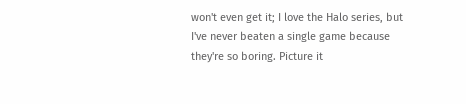won't even get it; I love the Halo series, but I've never beaten a single game because they're so boring. Picture it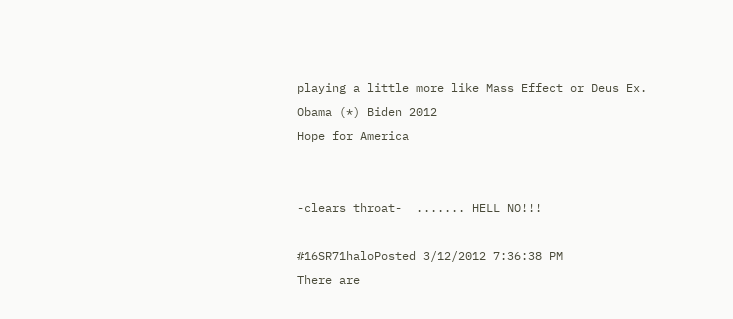playing a little more like Mass Effect or Deus Ex.
Obama (*) Biden 2012
Hope for America


-clears throat-  ....... HELL NO!!!

#16SR71haloPosted 3/12/2012 7:36:38 PM
There are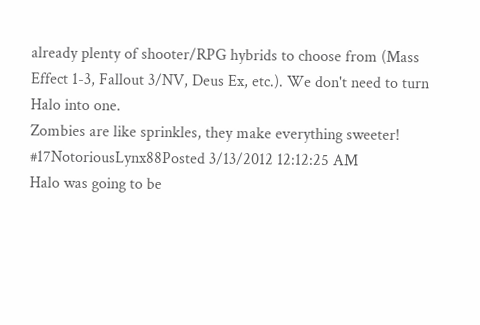already plenty of shooter/RPG hybrids to choose from (Mass Effect 1-3, Fallout 3/NV, Deus Ex, etc.). We don't need to turn Halo into one.
Zombies are like sprinkles, they make everything sweeter!
#17NotoriousLynx88Posted 3/13/2012 12:12:25 AM
Halo was going to be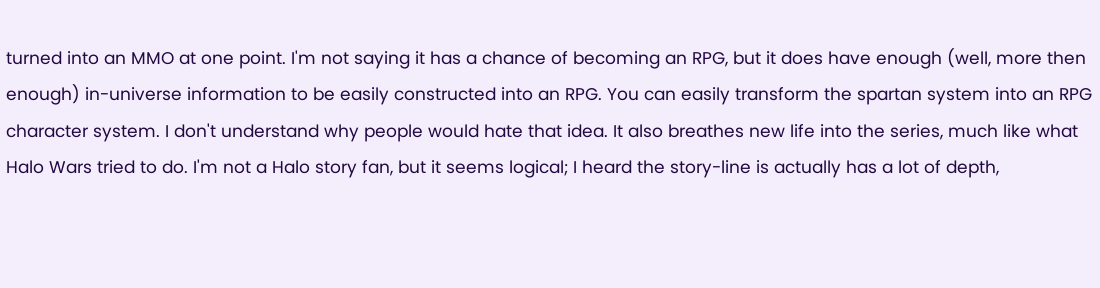turned into an MMO at one point. I'm not saying it has a chance of becoming an RPG, but it does have enough (well, more then enough) in-universe information to be easily constructed into an RPG. You can easily transform the spartan system into an RPG character system. I don't understand why people would hate that idea. It also breathes new life into the series, much like what Halo Wars tried to do. I'm not a Halo story fan, but it seems logical; I heard the story-line is actually has a lot of depth,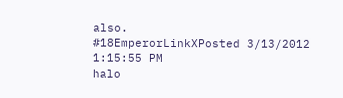also.
#18EmperorLinkXPosted 3/13/2012 1:15:55 PM
halo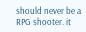should never be a RPG shooter. it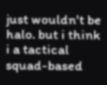just wouldn't be halo. but i think i a tactical squad-based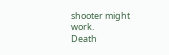shooter might work.
Death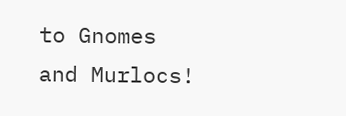to Gnomes and Murlocs!